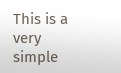This is a very simple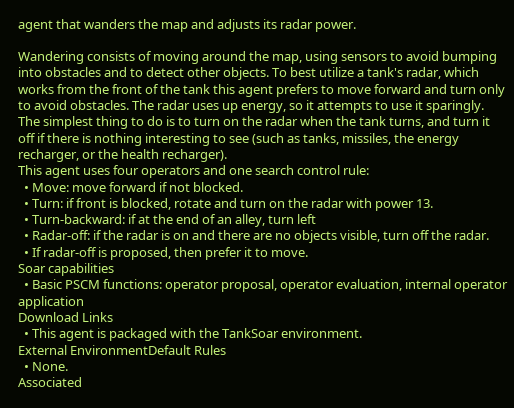agent that wanders the map and adjusts its radar power.

Wandering consists of moving around the map, using sensors to avoid bumping into obstacles and to detect other objects. To best utilize a tank's radar, which works from the front of the tank this agent prefers to move forward and turn only to avoid obstacles. The radar uses up energy, so it attempts to use it sparingly. The simplest thing to do is to turn on the radar when the tank turns, and turn it off if there is nothing interesting to see (such as tanks, missiles, the energy recharger, or the health recharger).
This agent uses four operators and one search control rule:
  • Move: move forward if not blocked.
  • Turn: if front is blocked, rotate and turn on the radar with power 13.
  • Turn-backward: if at the end of an alley, turn left
  • Radar-off: if the radar is on and there are no objects visible, turn off the radar.
  • If radar-off is proposed, then prefer it to move.
Soar capabilities
  • Basic PSCM functions: operator proposal, operator evaluation, internal operator application
Download Links
  • This agent is packaged with the TankSoar environment.
External EnvironmentDefault Rules
  • None.
Associated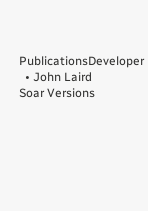PublicationsDeveloper
  • John Laird
Soar Versions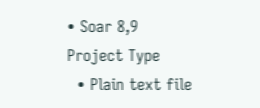• Soar 8,9
Project Type
  • Plain text file